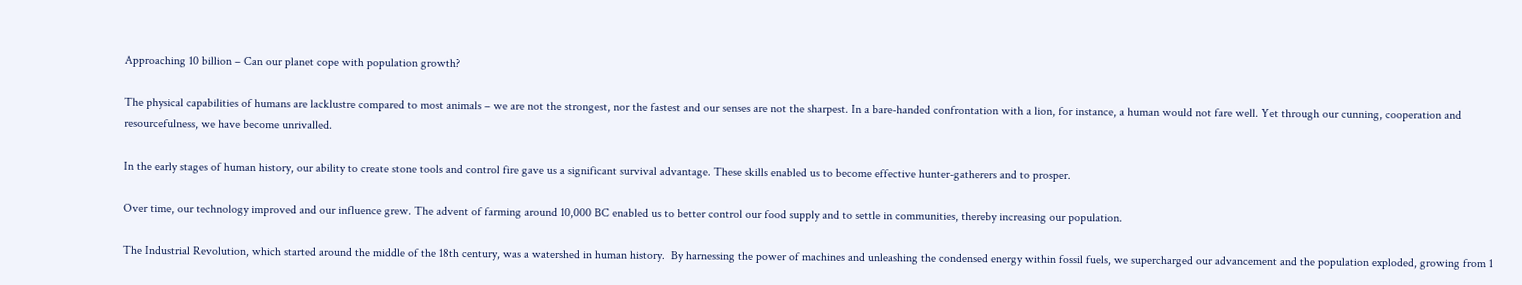Approaching 10 billion – Can our planet cope with population growth?

The physical capabilities of humans are lacklustre compared to most animals – we are not the strongest, nor the fastest and our senses are not the sharpest. In a bare-handed confrontation with a lion, for instance, a human would not fare well. Yet through our cunning, cooperation and resourcefulness, we have become unrivalled.

In the early stages of human history, our ability to create stone tools and control fire gave us a significant survival advantage. These skills enabled us to become effective hunter-gatherers and to prosper.

Over time, our technology improved and our influence grew. The advent of farming around 10,000 BC enabled us to better control our food supply and to settle in communities, thereby increasing our population.

The Industrial Revolution, which started around the middle of the 18th century, was a watershed in human history.  By harnessing the power of machines and unleashing the condensed energy within fossil fuels, we supercharged our advancement and the population exploded, growing from 1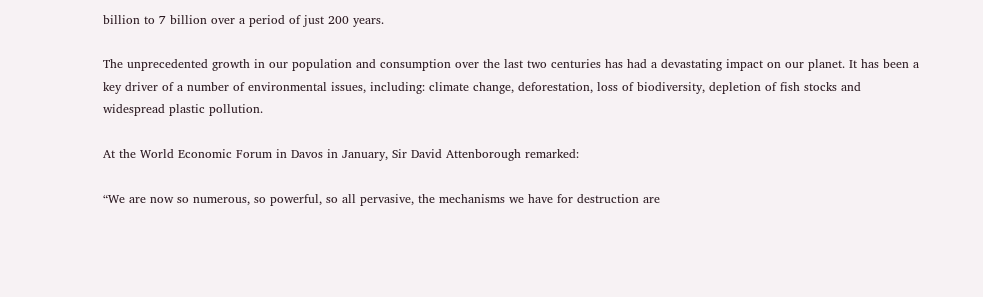billion to 7 billion over a period of just 200 years.

The unprecedented growth in our population and consumption over the last two centuries has had a devastating impact on our planet. It has been a key driver of a number of environmental issues, including: climate change, deforestation, loss of biodiversity, depletion of fish stocks and widespread plastic pollution.

At the World Economic Forum in Davos in January, Sir David Attenborough remarked:

“We are now so numerous, so powerful, so all pervasive, the mechanisms we have for destruction are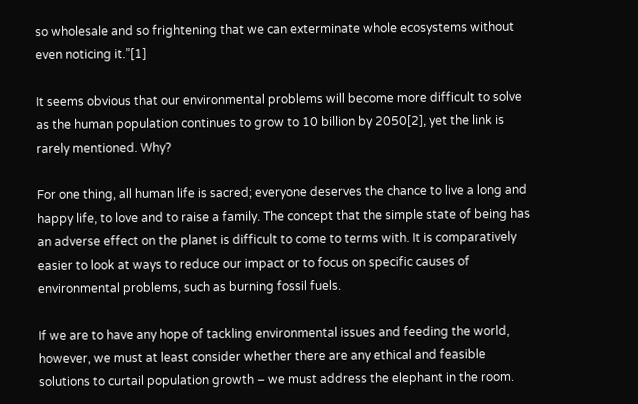so wholesale and so frightening that we can exterminate whole ecosystems without even noticing it.”[1]

It seems obvious that our environmental problems will become more difficult to solve as the human population continues to grow to 10 billion by 2050[2], yet the link is rarely mentioned. Why?

For one thing, all human life is sacred; everyone deserves the chance to live a long and happy life, to love and to raise a family. The concept that the simple state of being has an adverse effect on the planet is difficult to come to terms with. It is comparatively easier to look at ways to reduce our impact or to focus on specific causes of environmental problems, such as burning fossil fuels.

If we are to have any hope of tackling environmental issues and feeding the world, however, we must at least consider whether there are any ethical and feasible solutions to curtail population growth – we must address the elephant in the room.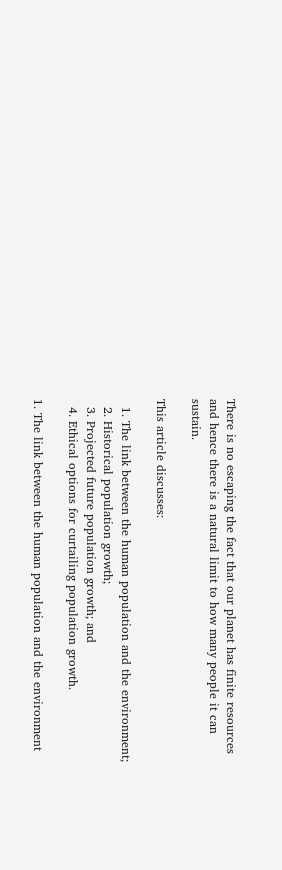There is no escaping the fact that our planet has finite resources and hence there is a natural limit to how many people it can sustain.

This article discusses:

  1. The link between the human population and the environment;
  2. Historical population growth;
  3. Projected future population growth; and
  4. Ethical options for curtailing population growth.

1. The link between the human population and the environment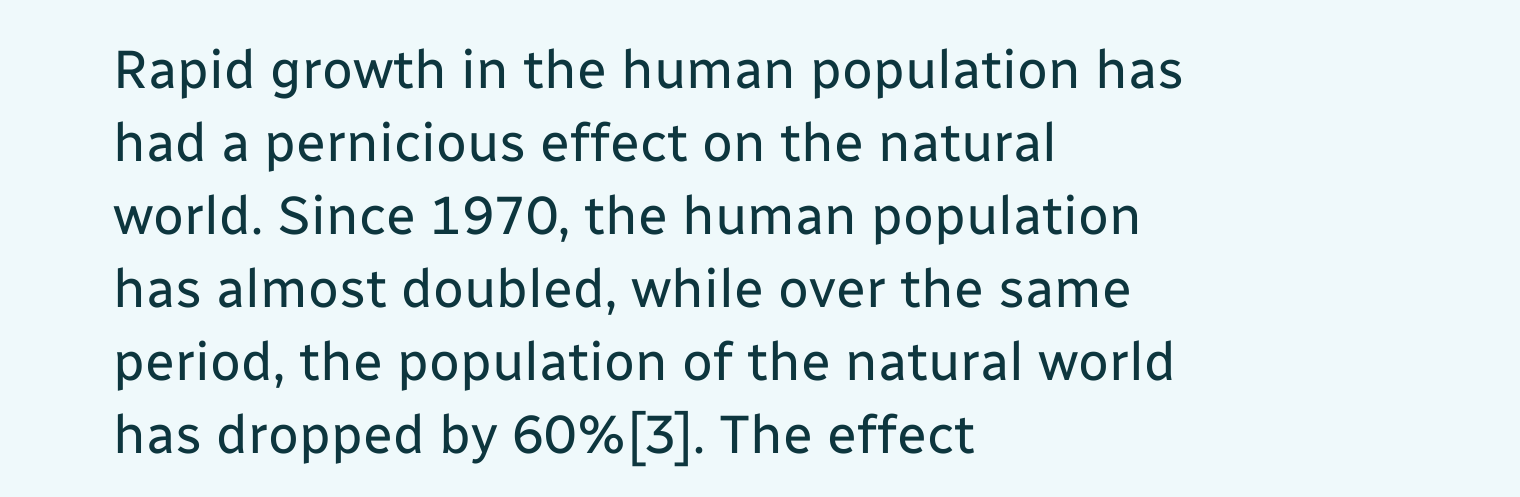Rapid growth in the human population has had a pernicious effect on the natural world. Since 1970, the human population has almost doubled, while over the same period, the population of the natural world has dropped by 60%[3]. The effect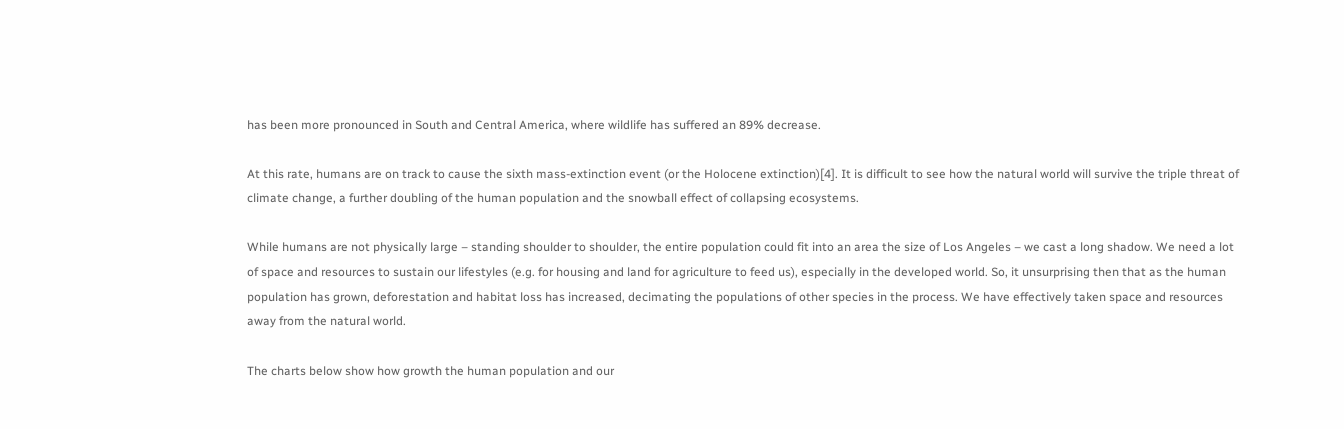has been more pronounced in South and Central America, where wildlife has suffered an 89% decrease.

At this rate, humans are on track to cause the sixth mass-extinction event (or the Holocene extinction)[4]. It is difficult to see how the natural world will survive the triple threat of climate change, a further doubling of the human population and the snowball effect of collapsing ecosystems.

While humans are not physically large – standing shoulder to shoulder, the entire population could fit into an area the size of Los Angeles – we cast a long shadow. We need a lot of space and resources to sustain our lifestyles (e.g. for housing and land for agriculture to feed us), especially in the developed world. So, it unsurprising then that as the human population has grown, deforestation and habitat loss has increased, decimating the populations of other species in the process. We have effectively taken space and resources away from the natural world.

The charts below show how growth the human population and our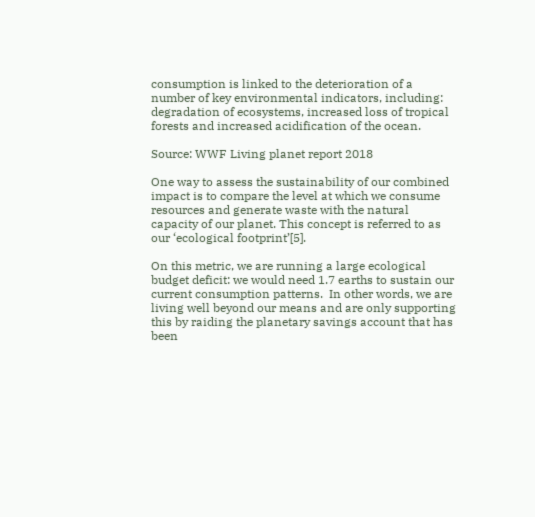consumption is linked to the deterioration of a number of key environmental indicators, including: degradation of ecosystems, increased loss of tropical forests and increased acidification of the ocean.

Source: WWF Living planet report 2018

One way to assess the sustainability of our combined impact is to compare the level at which we consume resources and generate waste with the natural capacity of our planet. This concept is referred to as our ‘ecological footprint’[5].

On this metric, we are running a large ecological budget deficit: we would need 1.7 earths to sustain our current consumption patterns.  In other words, we are living well beyond our means and are only supporting this by raiding the planetary savings account that has been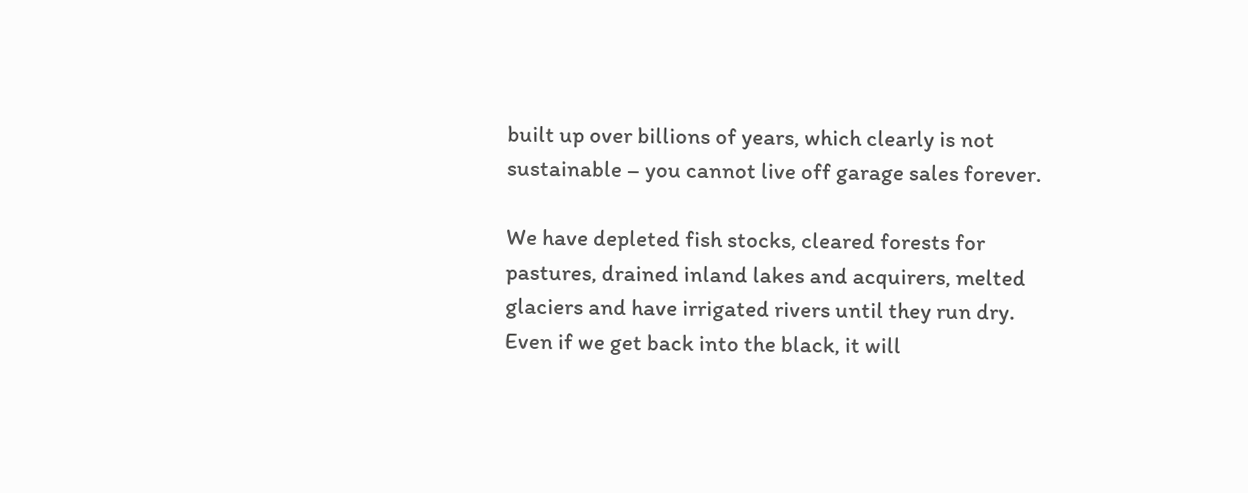built up over billions of years, which clearly is not sustainable – you cannot live off garage sales forever.

We have depleted fish stocks, cleared forests for pastures, drained inland lakes and acquirers, melted glaciers and have irrigated rivers until they run dry. Even if we get back into the black, it will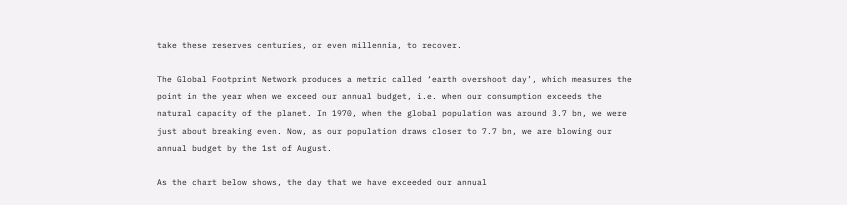take these reserves centuries, or even millennia, to recover.

The Global Footprint Network produces a metric called ‘earth overshoot day’, which measures the point in the year when we exceed our annual budget, i.e. when our consumption exceeds the natural capacity of the planet. In 1970, when the global population was around 3.7 bn, we were just about breaking even. Now, as our population draws closer to 7.7 bn, we are blowing our annual budget by the 1st of August.

As the chart below shows, the day that we have exceeded our annual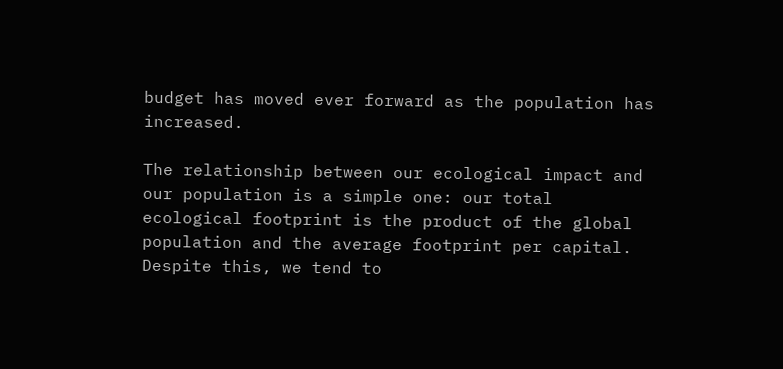budget has moved ever forward as the population has increased.

The relationship between our ecological impact and our population is a simple one: our total ecological footprint is the product of the global population and the average footprint per capital. Despite this, we tend to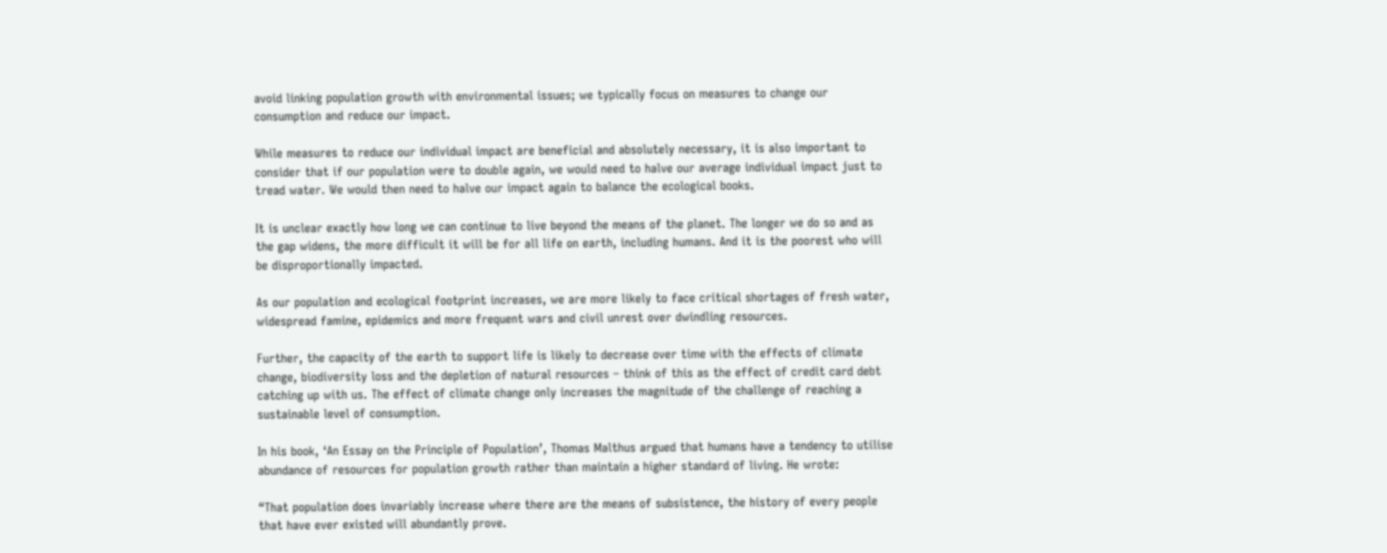avoid linking population growth with environmental issues; we typically focus on measures to change our consumption and reduce our impact.

While measures to reduce our individual impact are beneficial and absolutely necessary, it is also important to consider that if our population were to double again, we would need to halve our average individual impact just to tread water. We would then need to halve our impact again to balance the ecological books.

It is unclear exactly how long we can continue to live beyond the means of the planet. The longer we do so and as the gap widens, the more difficult it will be for all life on earth, including humans. And it is the poorest who will be disproportionally impacted.

As our population and ecological footprint increases, we are more likely to face critical shortages of fresh water, widespread famine, epidemics and more frequent wars and civil unrest over dwindling resources.

Further, the capacity of the earth to support life is likely to decrease over time with the effects of climate change, biodiversity loss and the depletion of natural resources – think of this as the effect of credit card debt catching up with us. The effect of climate change only increases the magnitude of the challenge of reaching a sustainable level of consumption.

In his book, ‘An Essay on the Principle of Population’, Thomas Malthus argued that humans have a tendency to utilise abundance of resources for population growth rather than maintain a higher standard of living. He wrote:

“That population does invariably increase where there are the means of subsistence, the history of every people that have ever existed will abundantly prove.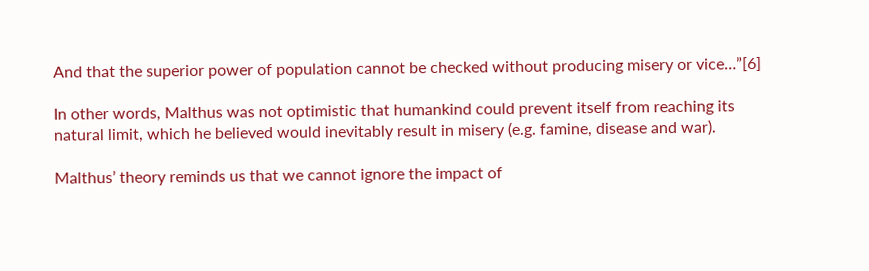And that the superior power of population cannot be checked without producing misery or vice…”[6]

In other words, Malthus was not optimistic that humankind could prevent itself from reaching its natural limit, which he believed would inevitably result in misery (e.g. famine, disease and war).

Malthus’ theory reminds us that we cannot ignore the impact of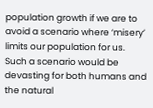population growth if we are to avoid a scenario where ‘misery’ limits our population for us. Such a scenario would be devasting for both humans and the natural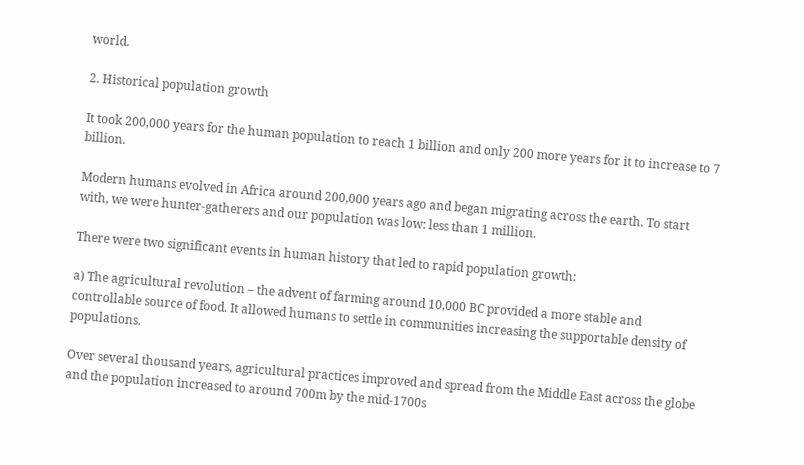world.

2. Historical population growth

It took 200,000 years for the human population to reach 1 billion and only 200 more years for it to increase to 7 billion.

Modern humans evolved in Africa around 200,000 years ago and began migrating across the earth. To start with, we were hunter-gatherers and our population was low: less than 1 million.

There were two significant events in human history that led to rapid population growth:

a) The agricultural revolution – the advent of farming around 10,000 BC provided a more stable and controllable source of food. It allowed humans to settle in communities increasing the supportable density of populations.

Over several thousand years, agricultural practices improved and spread from the Middle East across the globe and the population increased to around 700m by the mid-1700s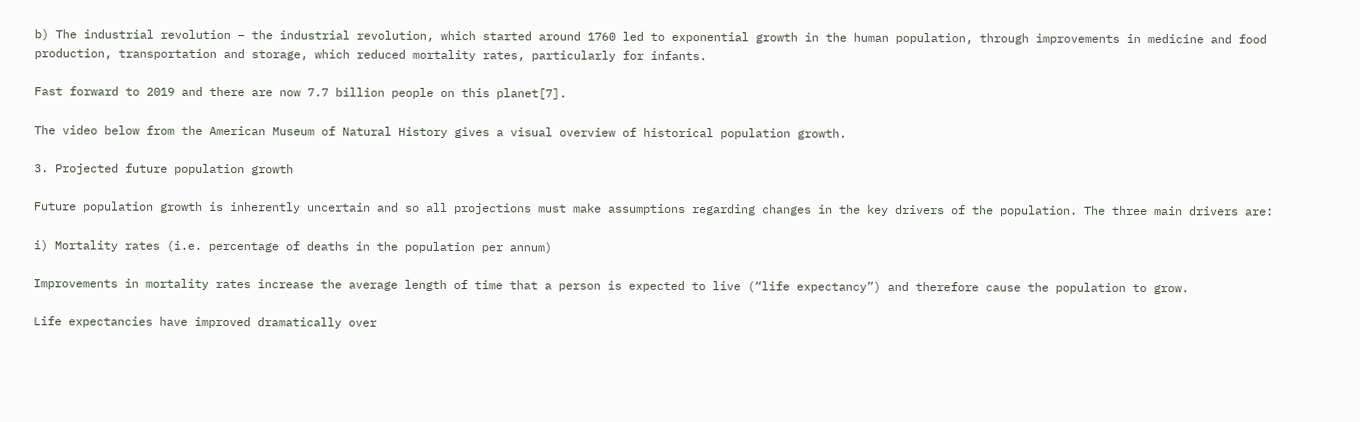b) The industrial revolution – the industrial revolution, which started around 1760 led to exponential growth in the human population, through improvements in medicine and food production, transportation and storage, which reduced mortality rates, particularly for infants.

Fast forward to 2019 and there are now 7.7 billion people on this planet[7].

The video below from the American Museum of Natural History gives a visual overview of historical population growth.

3. Projected future population growth

Future population growth is inherently uncertain and so all projections must make assumptions regarding changes in the key drivers of the population. The three main drivers are:

i) Mortality rates (i.e. percentage of deaths in the population per annum)

Improvements in mortality rates increase the average length of time that a person is expected to live (“life expectancy”) and therefore cause the population to grow.

Life expectancies have improved dramatically over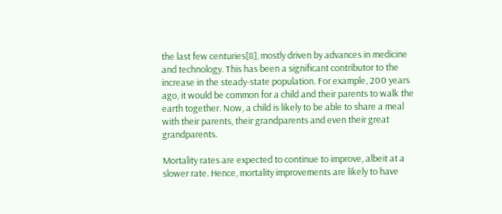the last few centuries[8], mostly driven by advances in medicine and technology. This has been a significant contributor to the increase in the steady-state population. For example, 200 years ago, it would be common for a child and their parents to walk the earth together. Now, a child is likely to be able to share a meal with their parents, their grandparents and even their great grandparents.

Mortality rates are expected to continue to improve, albeit at a slower rate. Hence, mortality improvements are likely to have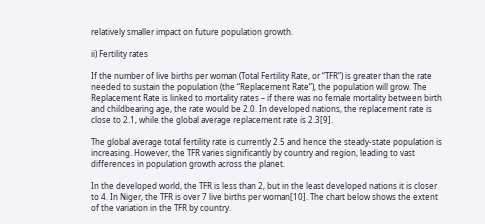relatively smaller impact on future population growth.

ii) Fertility rates

If the number of live births per woman (Total Fertility Rate, or “TFR”) is greater than the rate needed to sustain the population (the “Replacement Rate”), the population will grow. The Replacement Rate is linked to mortality rates – if there was no female mortality between birth and childbearing age, the rate would be 2.0. In developed nations, the replacement rate is close to 2.1, while the global average replacement rate is 2.3[9].

The global average total fertility rate is currently 2.5 and hence the steady-state population is increasing. However, the TFR varies significantly by country and region, leading to vast differences in population growth across the planet.

In the developed world, the TFR is less than 2, but in the least developed nations it is closer to 4. In Niger, the TFR is over 7 live births per woman[10]. The chart below shows the extent of the variation in the TFR by country.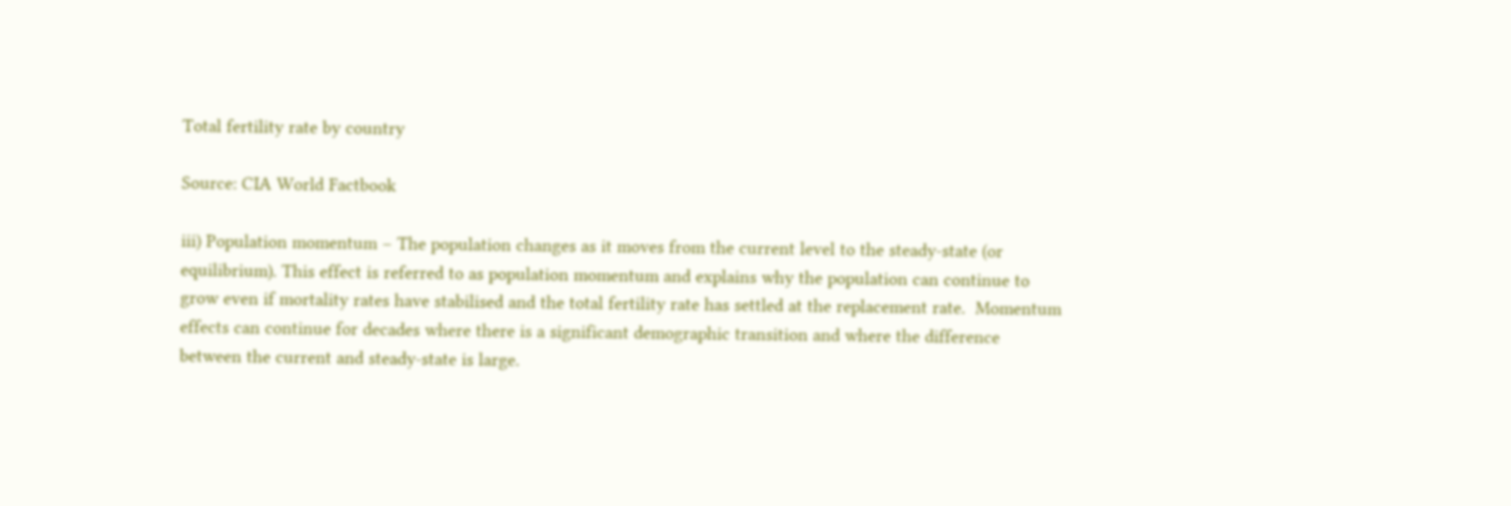Total fertility rate by country

Source: CIA World Factbook

iii) Population momentum – The population changes as it moves from the current level to the steady-state (or equilibrium). This effect is referred to as population momentum and explains why the population can continue to grow even if mortality rates have stabilised and the total fertility rate has settled at the replacement rate.  Momentum effects can continue for decades where there is a significant demographic transition and where the difference between the current and steady-state is large.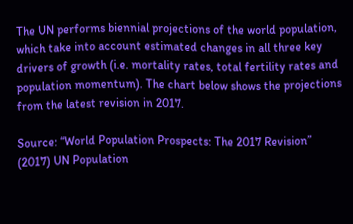The UN performs biennial projections of the world population, which take into account estimated changes in all three key drivers of growth (i.e. mortality rates, total fertility rates and population momentum). The chart below shows the projections from the latest revision in 2017.

Source: “World Population Prospects: The 2017 Revision” (2017) UN Population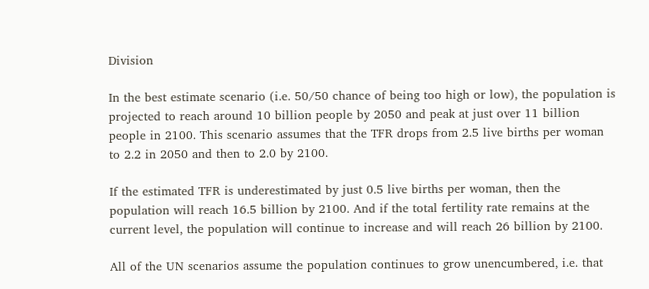Division

In the best estimate scenario (i.e. 50/50 chance of being too high or low), the population is projected to reach around 10 billion people by 2050 and peak at just over 11 billion people in 2100. This scenario assumes that the TFR drops from 2.5 live births per woman to 2.2 in 2050 and then to 2.0 by 2100.

If the estimated TFR is underestimated by just 0.5 live births per woman, then the population will reach 16.5 billion by 2100. And if the total fertility rate remains at the current level, the population will continue to increase and will reach 26 billion by 2100.

All of the UN scenarios assume the population continues to grow unencumbered, i.e. that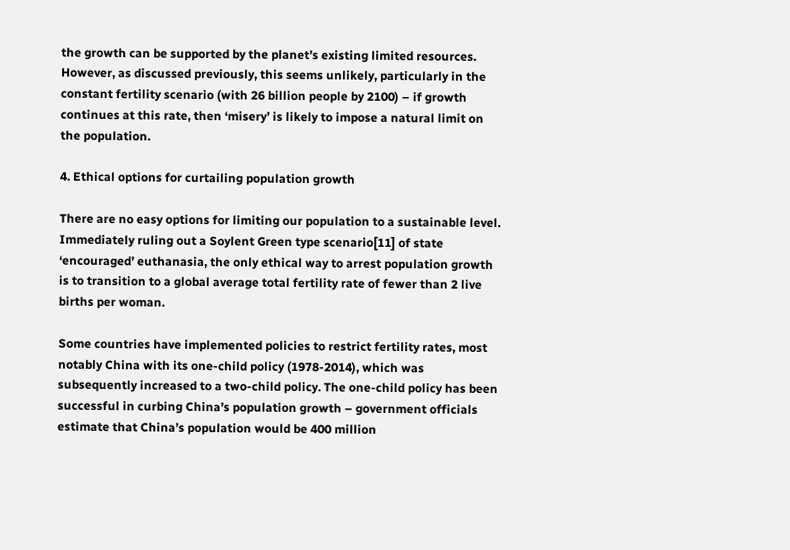the growth can be supported by the planet’s existing limited resources. However, as discussed previously, this seems unlikely, particularly in the constant fertility scenario (with 26 billion people by 2100) – if growth continues at this rate, then ‘misery’ is likely to impose a natural limit on the population.

4. Ethical options for curtailing population growth

There are no easy options for limiting our population to a sustainable level. Immediately ruling out a Soylent Green type scenario[11] of state ‘encouraged’ euthanasia, the only ethical way to arrest population growth is to transition to a global average total fertility rate of fewer than 2 live births per woman.

Some countries have implemented policies to restrict fertility rates, most notably China with its one-child policy (1978-2014), which was subsequently increased to a two-child policy. The one-child policy has been successful in curbing China’s population growth – government officials estimate that China’s population would be 400 million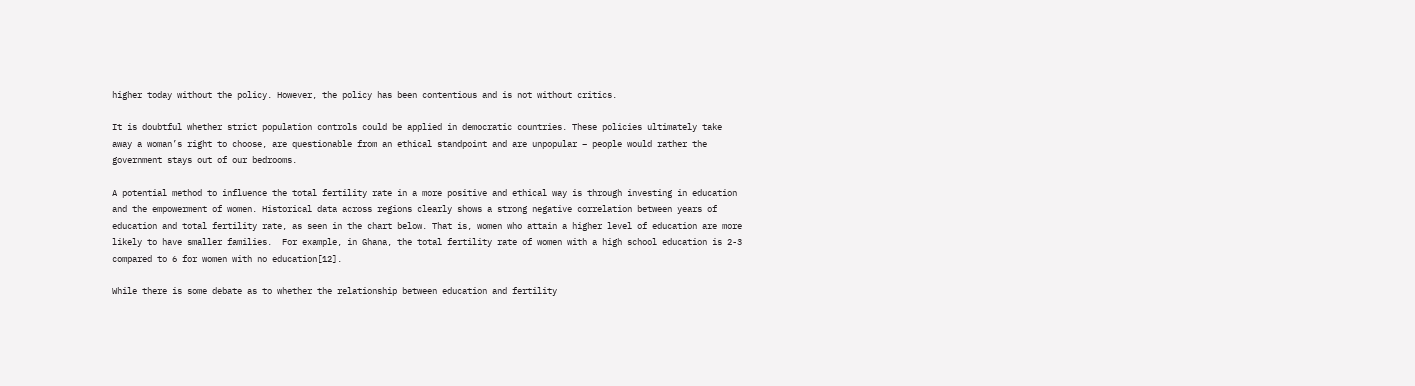higher today without the policy. However, the policy has been contentious and is not without critics.

It is doubtful whether strict population controls could be applied in democratic countries. These policies ultimately take away a woman’s right to choose, are questionable from an ethical standpoint and are unpopular – people would rather the government stays out of our bedrooms.

A potential method to influence the total fertility rate in a more positive and ethical way is through investing in education and the empowerment of women. Historical data across regions clearly shows a strong negative correlation between years of education and total fertility rate, as seen in the chart below. That is, women who attain a higher level of education are more likely to have smaller families.  For example, in Ghana, the total fertility rate of women with a high school education is 2-3 compared to 6 for women with no education[12].

While there is some debate as to whether the relationship between education and fertility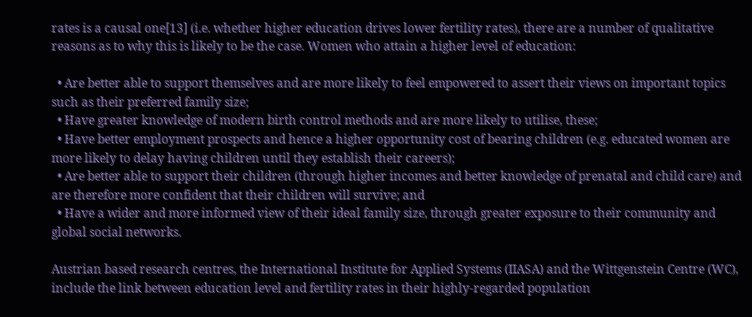rates is a causal one[13] (i.e. whether higher education drives lower fertility rates), there are a number of qualitative reasons as to why this is likely to be the case. Women who attain a higher level of education:

  • Are better able to support themselves and are more likely to feel empowered to assert their views on important topics such as their preferred family size;
  • Have greater knowledge of modern birth control methods and are more likely to utilise, these;
  • Have better employment prospects and hence a higher opportunity cost of bearing children (e.g. educated women are more likely to delay having children until they establish their careers);
  • Are better able to support their children (through higher incomes and better knowledge of prenatal and child care) and are therefore more confident that their children will survive; and
  • Have a wider and more informed view of their ideal family size, through greater exposure to their community and global social networks.

Austrian based research centres, the International Institute for Applied Systems (IIASA) and the Wittgenstein Centre (WC), include the link between education level and fertility rates in their highly-regarded population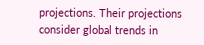projections. Their projections consider global trends in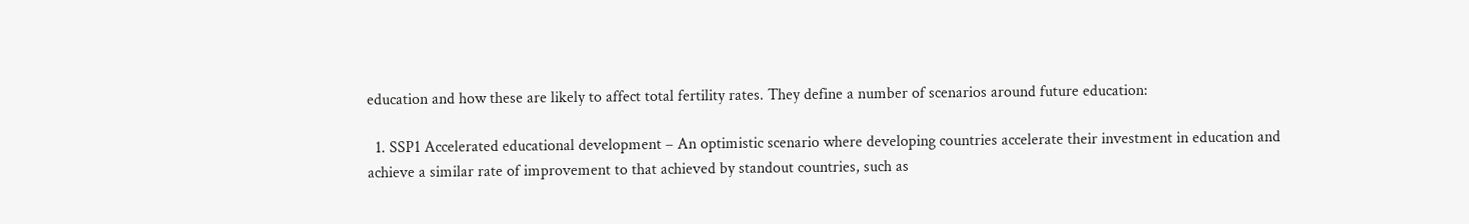education and how these are likely to affect total fertility rates. They define a number of scenarios around future education:

  1. SSP1 Accelerated educational development – An optimistic scenario where developing countries accelerate their investment in education and achieve a similar rate of improvement to that achieved by standout countries, such as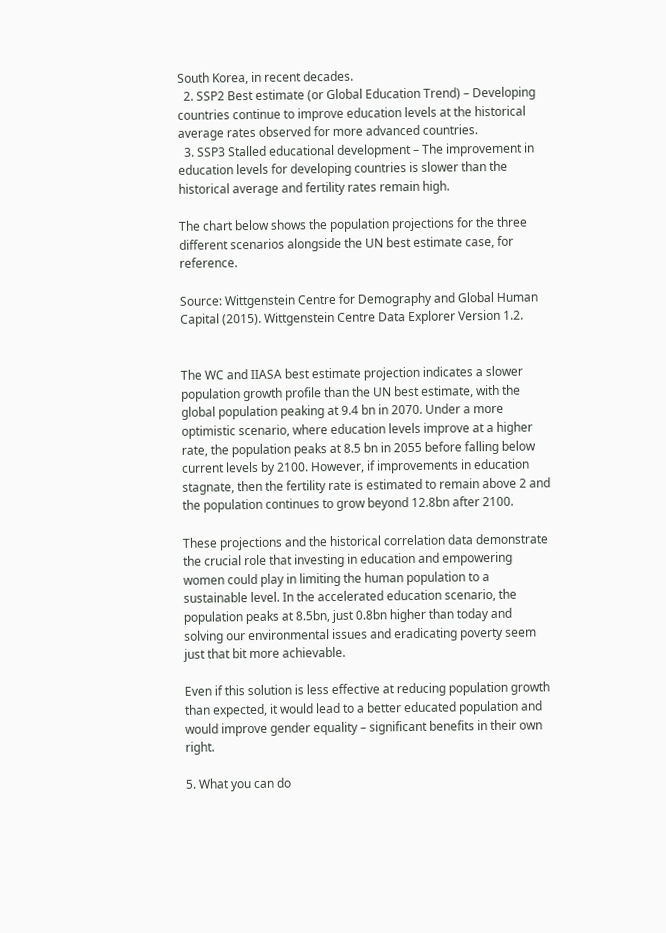South Korea, in recent decades.
  2. SSP2 Best estimate (or Global Education Trend) – Developing countries continue to improve education levels at the historical average rates observed for more advanced countries.
  3. SSP3 Stalled educational development – The improvement in education levels for developing countries is slower than the historical average and fertility rates remain high.

The chart below shows the population projections for the three different scenarios alongside the UN best estimate case, for reference.

Source: Wittgenstein Centre for Demography and Global Human Capital (2015). Wittgenstein Centre Data Explorer Version 1.2.


The WC and IIASA best estimate projection indicates a slower population growth profile than the UN best estimate, with the global population peaking at 9.4 bn in 2070. Under a more optimistic scenario, where education levels improve at a higher rate, the population peaks at 8.5 bn in 2055 before falling below current levels by 2100. However, if improvements in education stagnate, then the fertility rate is estimated to remain above 2 and the population continues to grow beyond 12.8bn after 2100.

These projections and the historical correlation data demonstrate the crucial role that investing in education and empowering women could play in limiting the human population to a sustainable level. In the accelerated education scenario, the population peaks at 8.5bn, just 0.8bn higher than today and solving our environmental issues and eradicating poverty seem just that bit more achievable.

Even if this solution is less effective at reducing population growth than expected, it would lead to a better educated population and would improve gender equality – significant benefits in their own right.

5. What you can do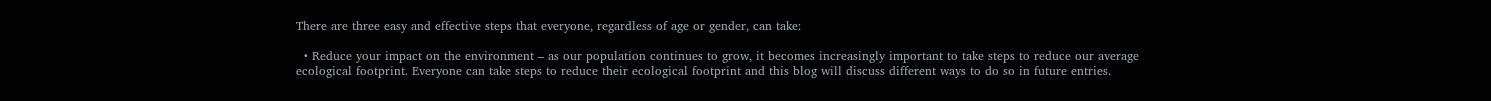There are three easy and effective steps that everyone, regardless of age or gender, can take:

  • Reduce your impact on the environment – as our population continues to grow, it becomes increasingly important to take steps to reduce our average ecological footprint. Everyone can take steps to reduce their ecological footprint and this blog will discuss different ways to do so in future entries.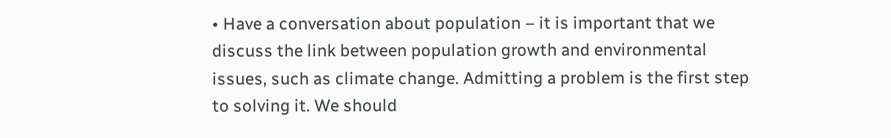• Have a conversation about population – it is important that we discuss the link between population growth and environmental issues, such as climate change. Admitting a problem is the first step to solving it. We should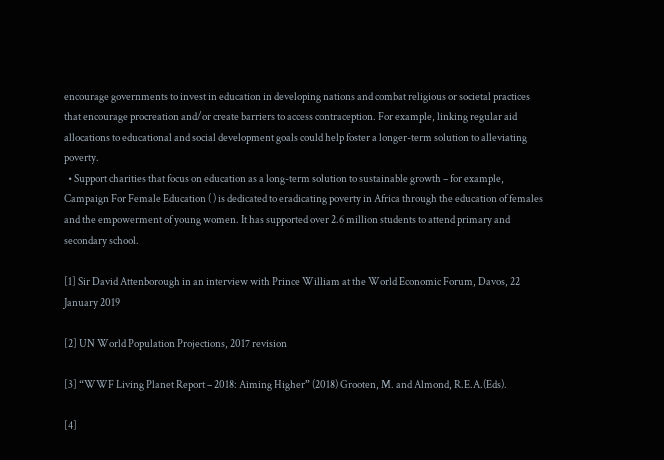encourage governments to invest in education in developing nations and combat religious or societal practices that encourage procreation and/or create barriers to access contraception. For example, linking regular aid allocations to educational and social development goals could help foster a longer-term solution to alleviating poverty.
  • Support charities that focus on education as a long-term solution to sustainable growth – for example, Campaign For Female Education ( ) is dedicated to eradicating poverty in Africa through the education of females and the empowerment of young women. It has supported over 2.6 million students to attend primary and secondary school.

[1] Sir David Attenborough in an interview with Prince William at the World Economic Forum, Davos, 22 January 2019

[2] UN World Population Projections, 2017 revision

[3] “WWF Living Planet Report – 2018: Aiming Higher” (2018) Grooten, M. and Almond, R.E.A.(Eds).

[4]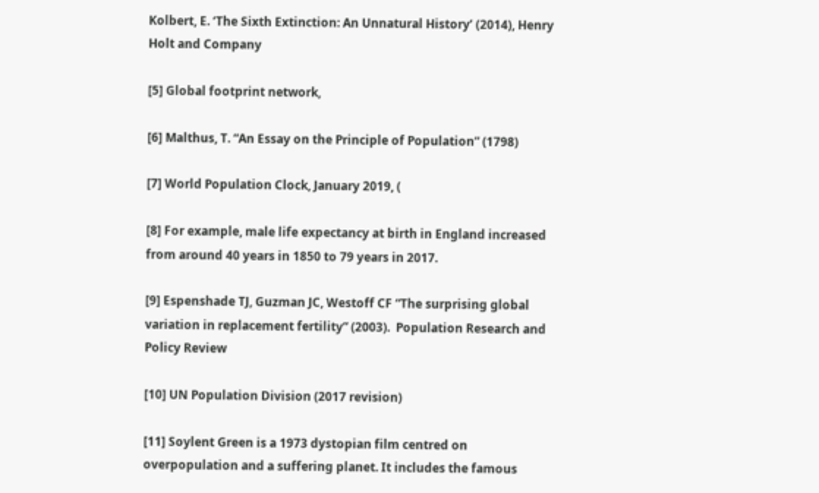Kolbert, E. ‘The Sixth Extinction: An Unnatural History’ (2014), Henry Holt and Company

[5] Global footprint network,

[6] Malthus, T. “An Essay on the Principle of Population” (1798)

[7] World Population Clock, January 2019, (

[8] For example, male life expectancy at birth in England increased from around 40 years in 1850 to 79 years in 2017.

[9] Espenshade TJ, Guzman JC, Westoff CF “The surprising global variation in replacement fertility” (2003).  Population Research and Policy Review

[10] UN Population Division (2017 revision)

[11] Soylent Green is a 1973 dystopian film centred on overpopulation and a suffering planet. It includes the famous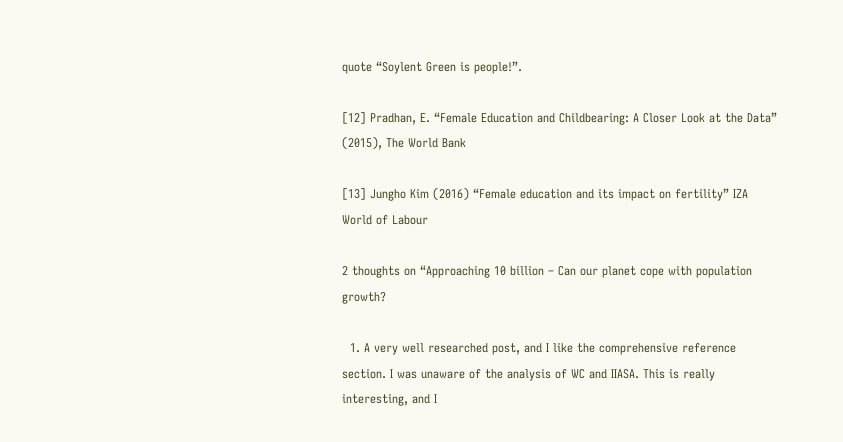quote “Soylent Green is people!”.

[12] Pradhan, E. “Female Education and Childbearing: A Closer Look at the Data” (2015), The World Bank

[13] Jungho Kim (2016) “Female education and its impact on fertility” IZA World of Labour

2 thoughts on “Approaching 10 billion – Can our planet cope with population growth?

  1. A very well researched post, and I like the comprehensive reference section. I was unaware of the analysis of WC and IIASA. This is really interesting, and I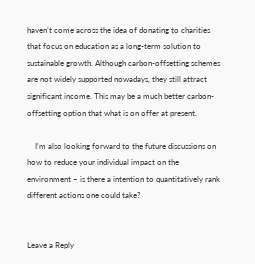haven’t come across the idea of donating to charities that focus on education as a long-term solution to sustainable growth. Although carbon-offsetting schemes are not widely supported nowadays, they still attract significant income. This may be a much better carbon-offsetting option that what is on offer at present.

    I’m also looking forward to the future discussions on how to reduce your individual impact on the environment – is there a intention to quantitatively rank different actions one could take?


Leave a Reply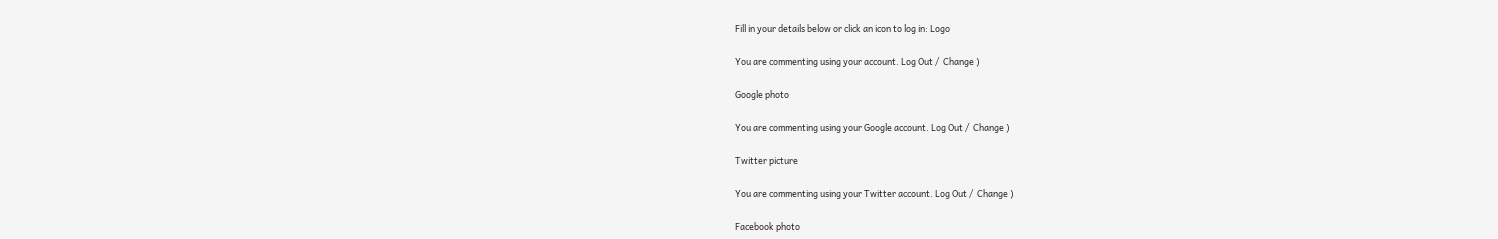Fill in your details below or click an icon to log in: Logo

You are commenting using your account. Log Out /  Change )

Google photo

You are commenting using your Google account. Log Out /  Change )

Twitter picture

You are commenting using your Twitter account. Log Out /  Change )

Facebook photo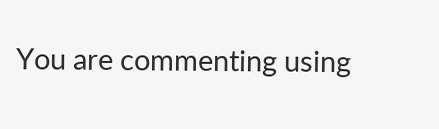You are commenting using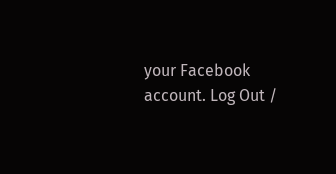your Facebook account. Log Out /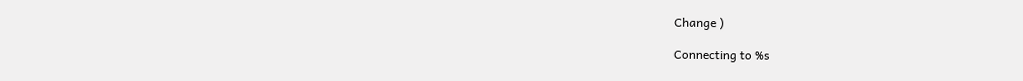Change )

Connecting to %s